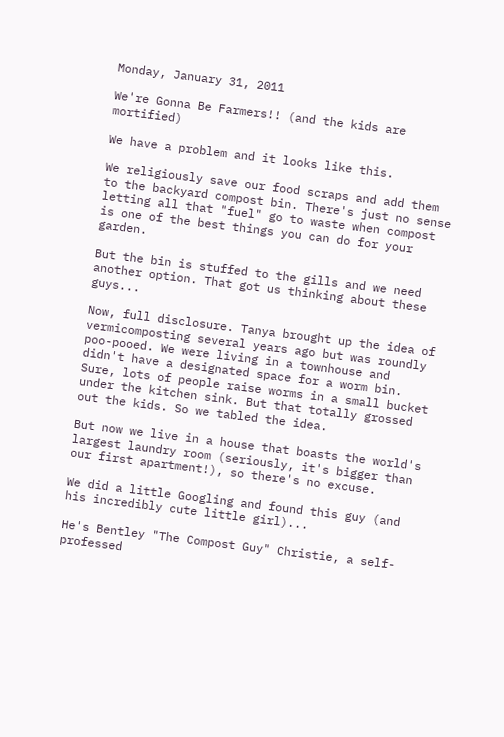Monday, January 31, 2011

We're Gonna Be Farmers!! (and the kids are mortified)

We have a problem and it looks like this.

We religiously save our food scraps and add them to the backyard compost bin. There's just no sense letting all that "fuel" go to waste when compost is one of the best things you can do for your garden.

But the bin is stuffed to the gills and we need another option. That got us thinking about these guys...

Now, full disclosure. Tanya brought up the idea of vermicomposting several years ago but was roundly poo-pooed. We were living in a townhouse and didn't have a designated space for a worm bin. Sure, lots of people raise worms in a small bucket under the kitchen sink. But that totally grossed out the kids. So we tabled the idea.

But now we live in a house that boasts the world's largest laundry room (seriously, it's bigger than our first apartment!), so there's no excuse.

We did a little Googling and found this guy (and his incredibly cute little girl)...

He's Bentley "The Compost Guy" Christie, a self-professed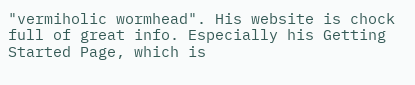"vermiholic wormhead". His website is chock full of great info. Especially his Getting Started Page, which is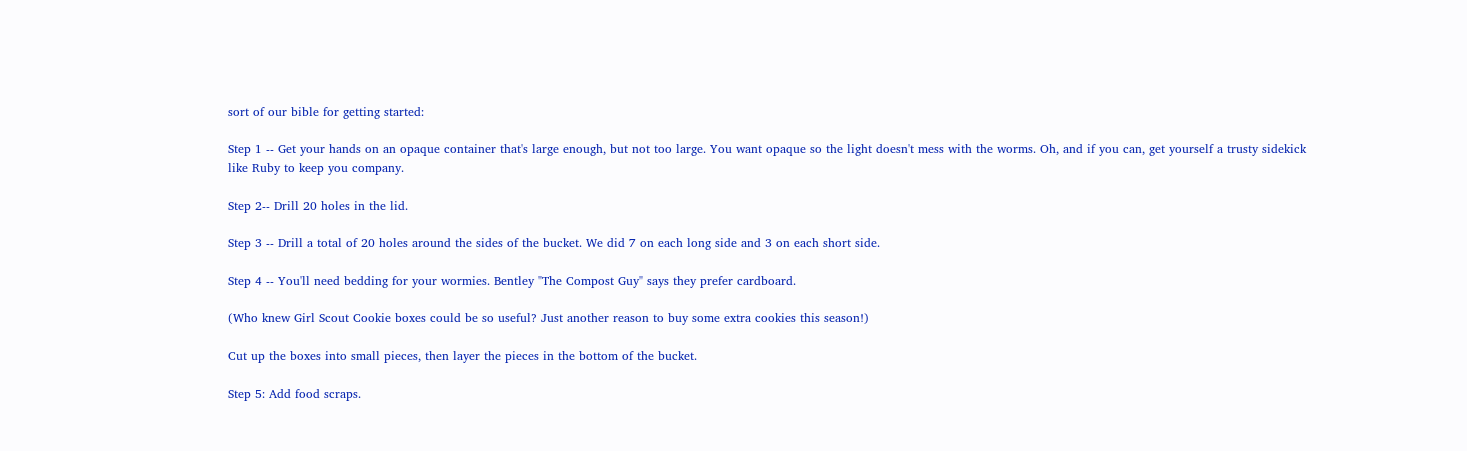sort of our bible for getting started:

Step 1 -- Get your hands on an opaque container that's large enough, but not too large. You want opaque so the light doesn't mess with the worms. Oh, and if you can, get yourself a trusty sidekick like Ruby to keep you company.

Step 2-- Drill 20 holes in the lid.

Step 3 -- Drill a total of 20 holes around the sides of the bucket. We did 7 on each long side and 3 on each short side.

Step 4 -- You'll need bedding for your wormies. Bentley "The Compost Guy" says they prefer cardboard.

(Who knew Girl Scout Cookie boxes could be so useful? Just another reason to buy some extra cookies this season!)

Cut up the boxes into small pieces, then layer the pieces in the bottom of the bucket.

Step 5: Add food scraps.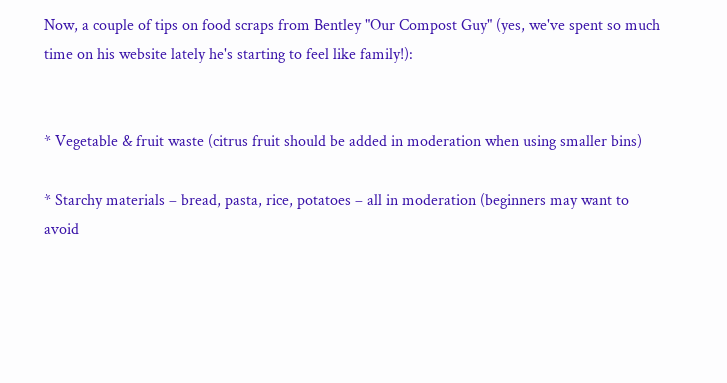Now, a couple of tips on food scraps from Bentley "Our Compost Guy" (yes, we've spent so much time on his website lately he's starting to feel like family!):


* Vegetable & fruit waste (citrus fruit should be added in moderation when using smaller bins)

* Starchy materials – bread, pasta, rice, potatoes – all in moderation (beginners may want to avoid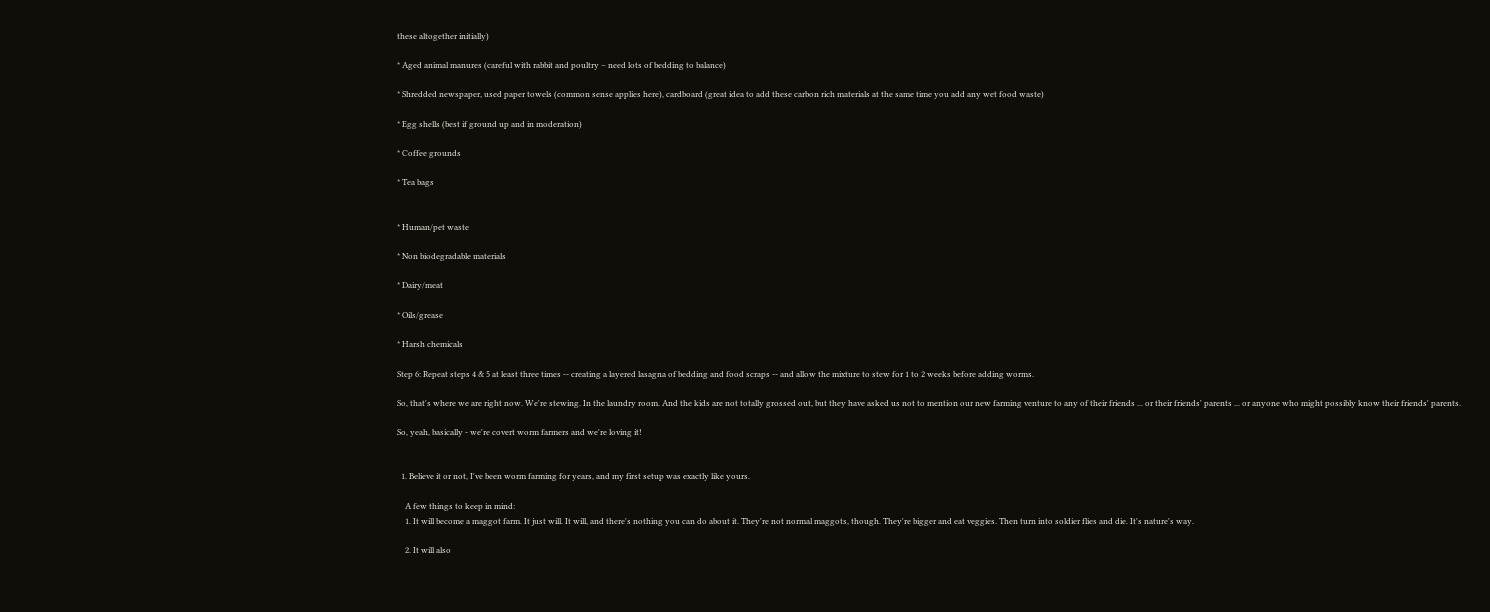these altogether initially)

* Aged animal manures (careful with rabbit and poultry – need lots of bedding to balance)

* Shredded newspaper, used paper towels (common sense applies here), cardboard (great idea to add these carbon rich materials at the same time you add any wet food waste)

* Egg shells (best if ground up and in moderation)

* Coffee grounds

* Tea bags


* Human/pet waste

* Non biodegradable materials

* Dairy/meat

* Oils/grease

* Harsh chemicals

Step 6: Repeat steps 4 & 5 at least three times -- creating a layered lasagna of bedding and food scraps -- and allow the mixture to stew for 1 to 2 weeks before adding worms.

So, that's where we are right now. We're stewing. In the laundry room. And the kids are not totally grossed out, but they have asked us not to mention our new farming venture to any of their friends ... or their friends' parents ... or anyone who might possibly know their friends' parents.

So, yeah, basically - we're covert worm farmers and we're loving it!


  1. Believe it or not, I've been worm farming for years, and my first setup was exactly like yours.

    A few things to keep in mind:
    1. It will become a maggot farm. It just will. It will, and there's nothing you can do about it. They're not normal maggots, though. They're bigger and eat veggies. Then turn into soldier flies and die. It's nature's way.

    2. It will also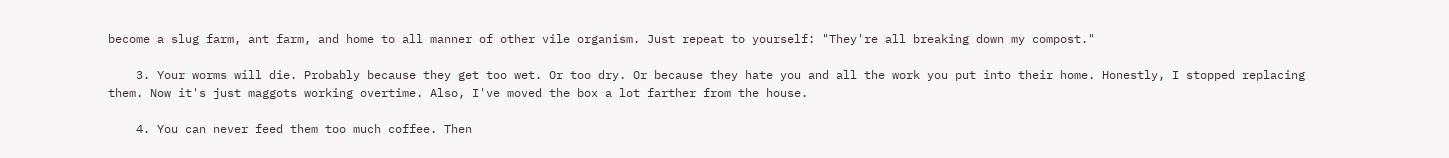become a slug farm, ant farm, and home to all manner of other vile organism. Just repeat to yourself: "They're all breaking down my compost."

    3. Your worms will die. Probably because they get too wet. Or too dry. Or because they hate you and all the work you put into their home. Honestly, I stopped replacing them. Now it's just maggots working overtime. Also, I've moved the box a lot farther from the house.

    4. You can never feed them too much coffee. Then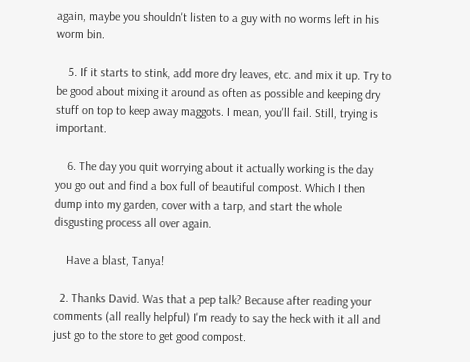again, maybe you shouldn't listen to a guy with no worms left in his worm bin.

    5. If it starts to stink, add more dry leaves, etc. and mix it up. Try to be good about mixing it around as often as possible and keeping dry stuff on top to keep away maggots. I mean, you'll fail. Still, trying is important.

    6. The day you quit worrying about it actually working is the day you go out and find a box full of beautiful compost. Which I then dump into my garden, cover with a tarp, and start the whole disgusting process all over again.

    Have a blast, Tanya!

  2. Thanks David. Was that a pep talk? Because after reading your comments (all really helpful) I'm ready to say the heck with it all and just go to the store to get good compost.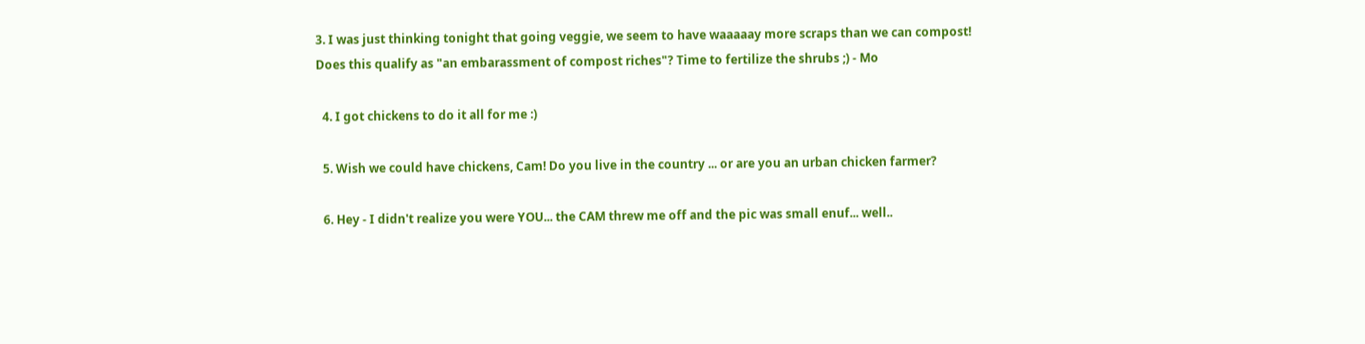3. I was just thinking tonight that going veggie, we seem to have waaaaay more scraps than we can compost! Does this qualify as "an embarassment of compost riches"? Time to fertilize the shrubs ;) - Mo

  4. I got chickens to do it all for me :)

  5. Wish we could have chickens, Cam! Do you live in the country ... or are you an urban chicken farmer?

  6. Hey - I didn't realize you were YOU... the CAM threw me off and the pic was small enuf... well..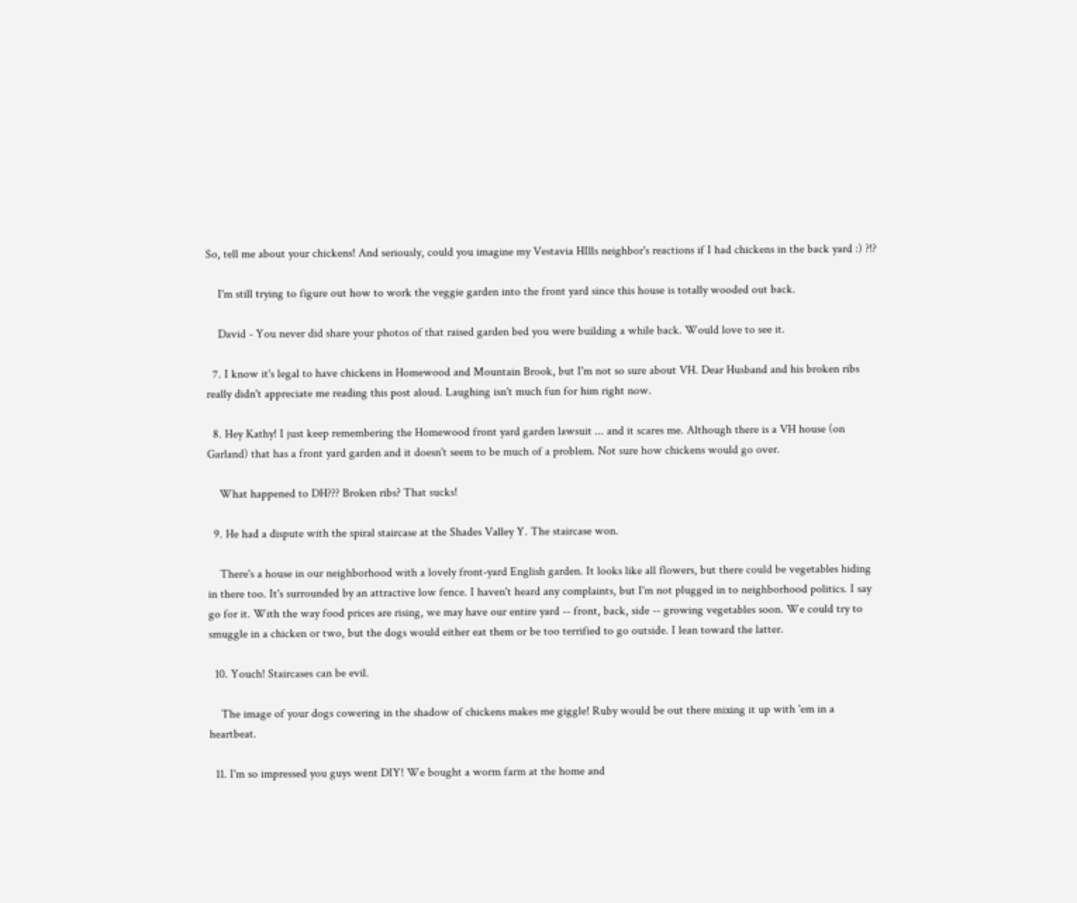So, tell me about your chickens! And seriously, could you imagine my Vestavia HIlls neighbor's reactions if I had chickens in the back yard :) ?!?

    I'm still trying to figure out how to work the veggie garden into the front yard since this house is totally wooded out back.

    David - You never did share your photos of that raised garden bed you were building a while back. Would love to see it.

  7. I know it's legal to have chickens in Homewood and Mountain Brook, but I'm not so sure about VH. Dear Husband and his broken ribs really didn't appreciate me reading this post aloud. Laughing isn't much fun for him right now.

  8. Hey Kathy! I just keep remembering the Homewood front yard garden lawsuit ... and it scares me. Although there is a VH house (on Garland) that has a front yard garden and it doesn't seem to be much of a problem. Not sure how chickens would go over.

    What happened to DH??? Broken ribs? That sucks!

  9. He had a dispute with the spiral staircase at the Shades Valley Y. The staircase won.

    There's a house in our neighborhood with a lovely front-yard English garden. It looks like all flowers, but there could be vegetables hiding in there too. It's surrounded by an attractive low fence. I haven't heard any complaints, but I'm not plugged in to neighborhood politics. I say go for it. With the way food prices are rising, we may have our entire yard -- front, back, side -- growing vegetables soon. We could try to smuggle in a chicken or two, but the dogs would either eat them or be too terrified to go outside. I lean toward the latter.

  10. Youch! Staircases can be evil.

    The image of your dogs cowering in the shadow of chickens makes me giggle! Ruby would be out there mixing it up with 'em in a heartbeat.

  11. I'm so impressed you guys went DIY! We bought a worm farm at the home and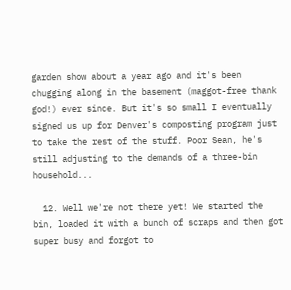garden show about a year ago and it's been chugging along in the basement (maggot-free thank god!) ever since. But it's so small I eventually signed us up for Denver's composting program just to take the rest of the stuff. Poor Sean, he's still adjusting to the demands of a three-bin household...

  12. Well we're not there yet! We started the bin, loaded it with a bunch of scraps and then got super busy and forgot to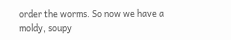order the worms. So now we have a moldy, soupy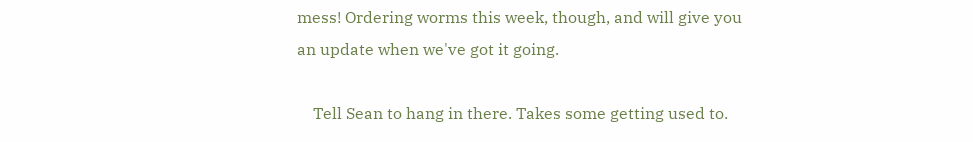mess! Ordering worms this week, though, and will give you an update when we've got it going.

    Tell Sean to hang in there. Takes some getting used to.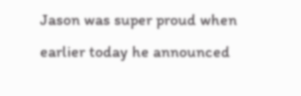Jason was super proud when earlier today he announced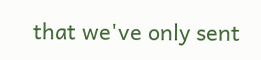that we've only sent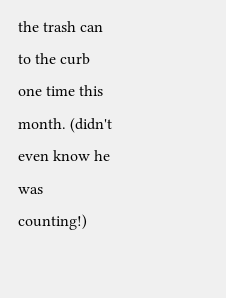the trash can to the curb one time this month. (didn't even know he was counting!)